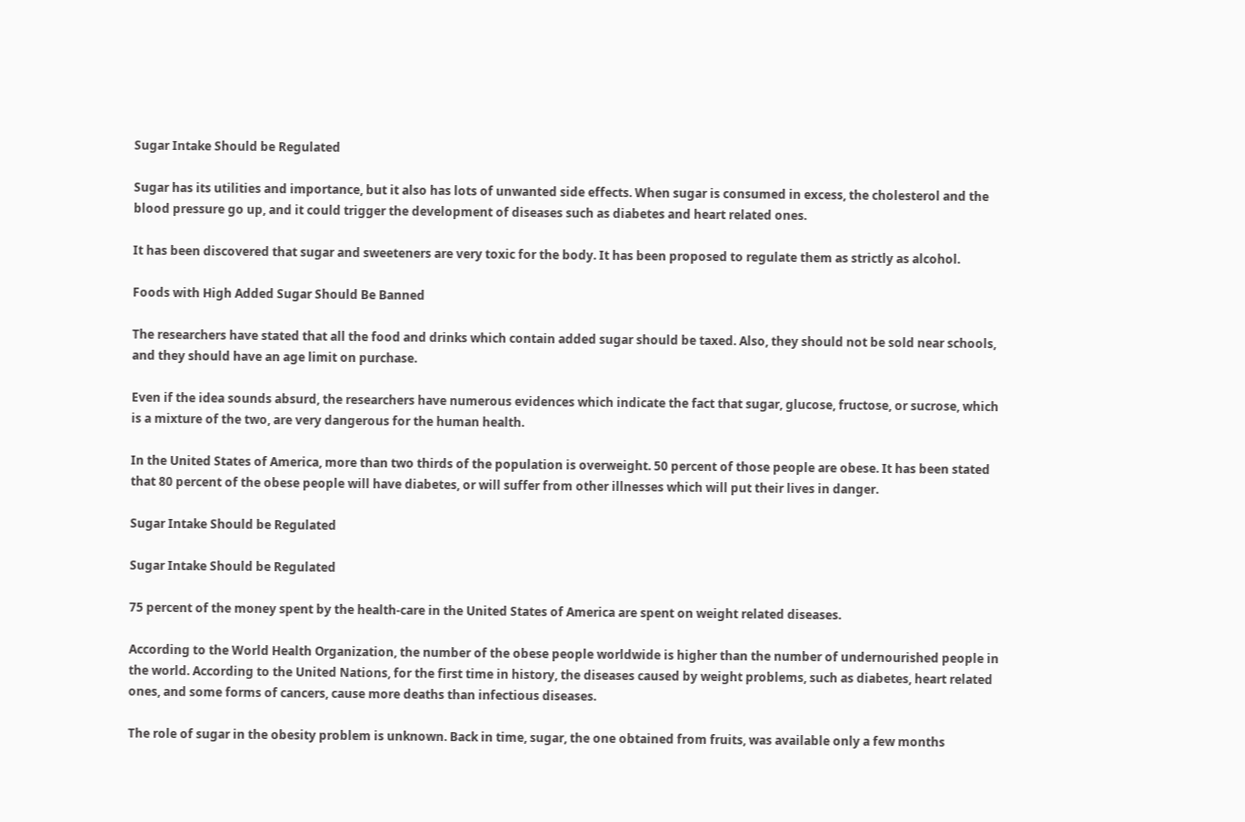Sugar Intake Should be Regulated

Sugar has its utilities and importance, but it also has lots of unwanted side effects. When sugar is consumed in excess, the cholesterol and the blood pressure go up, and it could trigger the development of diseases such as diabetes and heart related ones.

It has been discovered that sugar and sweeteners are very toxic for the body. It has been proposed to regulate them as strictly as alcohol.

Foods with High Added Sugar Should Be Banned

The researchers have stated that all the food and drinks which contain added sugar should be taxed. Also, they should not be sold near schools, and they should have an age limit on purchase.

Even if the idea sounds absurd, the researchers have numerous evidences which indicate the fact that sugar, glucose, fructose, or sucrose, which is a mixture of the two, are very dangerous for the human health.

In the United States of America, more than two thirds of the population is overweight. 50 percent of those people are obese. It has been stated that 80 percent of the obese people will have diabetes, or will suffer from other illnesses which will put their lives in danger.

Sugar Intake Should be Regulated

Sugar Intake Should be Regulated

75 percent of the money spent by the health-care in the United States of America are spent on weight related diseases.

According to the World Health Organization, the number of the obese people worldwide is higher than the number of undernourished people in the world. According to the United Nations, for the first time in history, the diseases caused by weight problems, such as diabetes, heart related ones, and some forms of cancers, cause more deaths than infectious diseases.

The role of sugar in the obesity problem is unknown. Back in time, sugar, the one obtained from fruits, was available only a few months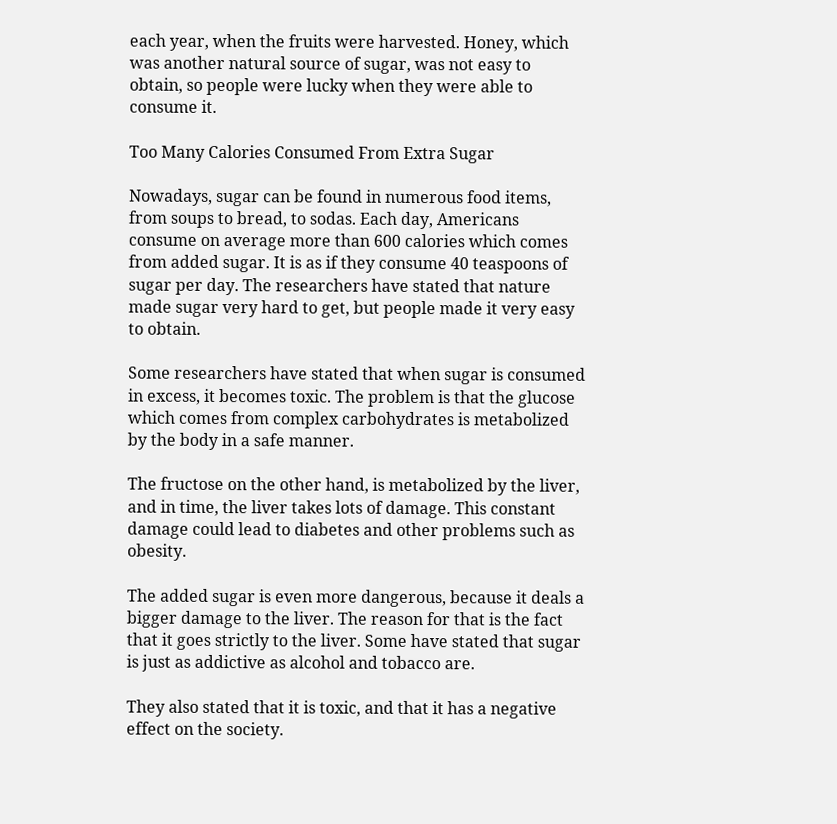each year, when the fruits were harvested. Honey, which was another natural source of sugar, was not easy to obtain, so people were lucky when they were able to consume it.

Too Many Calories Consumed From Extra Sugar

Nowadays, sugar can be found in numerous food items, from soups to bread, to sodas. Each day, Americans consume on average more than 600 calories which comes from added sugar. It is as if they consume 40 teaspoons of sugar per day. The researchers have stated that nature made sugar very hard to get, but people made it very easy to obtain.

Some researchers have stated that when sugar is consumed in excess, it becomes toxic. The problem is that the glucose which comes from complex carbohydrates is metabolized by the body in a safe manner.

The fructose on the other hand, is metabolized by the liver, and in time, the liver takes lots of damage. This constant damage could lead to diabetes and other problems such as obesity.

The added sugar is even more dangerous, because it deals a bigger damage to the liver. The reason for that is the fact that it goes strictly to the liver. Some have stated that sugar is just as addictive as alcohol and tobacco are.

They also stated that it is toxic, and that it has a negative effect on the society.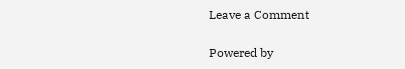Leave a Comment

Powered by